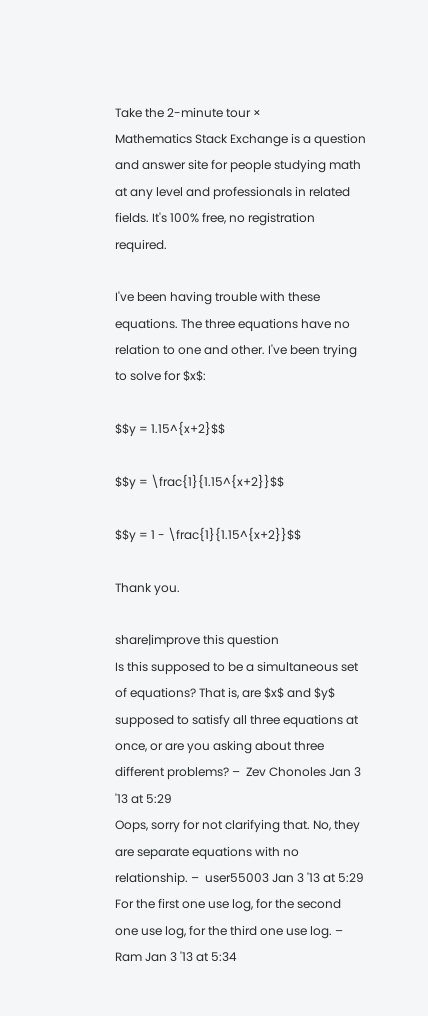Take the 2-minute tour ×
Mathematics Stack Exchange is a question and answer site for people studying math at any level and professionals in related fields. It's 100% free, no registration required.

I've been having trouble with these equations. The three equations have no relation to one and other. I've been trying to solve for $x$:

$$y = 1.15^{x+2}$$

$$y = \frac{1}{1.15^{x+2}}$$

$$y = 1 - \frac{1}{1.15^{x+2}}$$

Thank you.

share|improve this question
Is this supposed to be a simultaneous set of equations? That is, are $x$ and $y$ supposed to satisfy all three equations at once, or are you asking about three different problems? –  Zev Chonoles Jan 3 '13 at 5:29
Oops, sorry for not clarifying that. No, they are separate equations with no relationship. –  user55003 Jan 3 '13 at 5:29
For the first one use log, for the second one use log, for the third one use log. –  Ram Jan 3 '13 at 5:34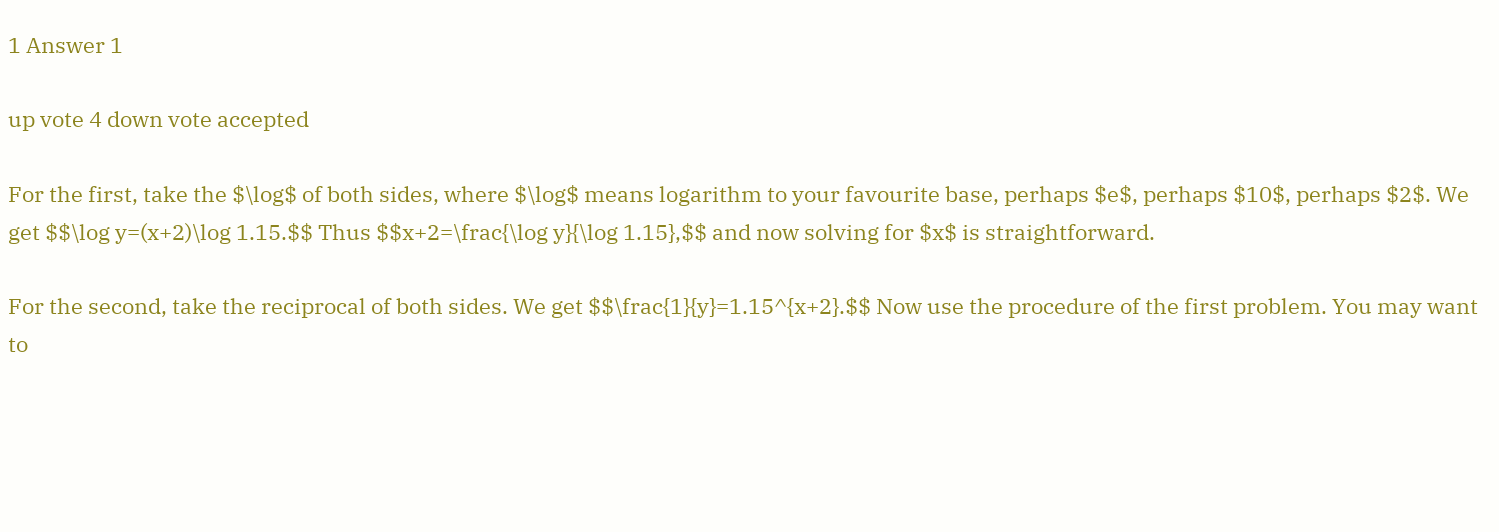1 Answer 1

up vote 4 down vote accepted

For the first, take the $\log$ of both sides, where $\log$ means logarithm to your favourite base, perhaps $e$, perhaps $10$, perhaps $2$. We get $$\log y=(x+2)\log 1.15.$$ Thus $$x+2=\frac{\log y}{\log 1.15},$$ and now solving for $x$ is straightforward.

For the second, take the reciprocal of both sides. We get $$\frac{1}{y}=1.15^{x+2}.$$ Now use the procedure of the first problem. You may want to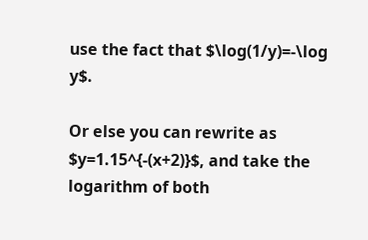use the fact that $\log(1/y)=-\log y$.

Or else you can rewrite as $y=1.15^{-(x+2)}$, and take the logarithm of both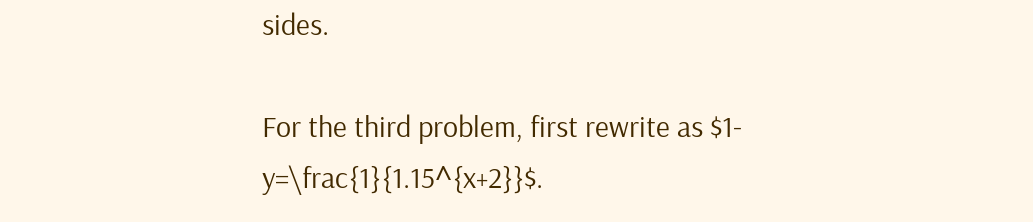sides.

For the third problem, first rewrite as $1-y=\frac{1}{1.15^{x+2}}$.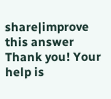share|improve this answer
Thank you! Your help is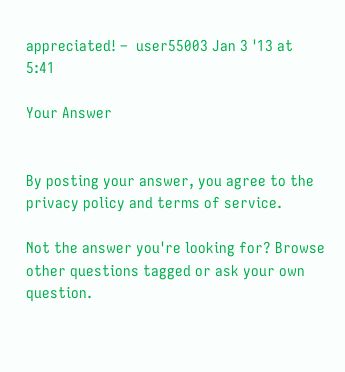appreciated! –  user55003 Jan 3 '13 at 5:41

Your Answer


By posting your answer, you agree to the privacy policy and terms of service.

Not the answer you're looking for? Browse other questions tagged or ask your own question.